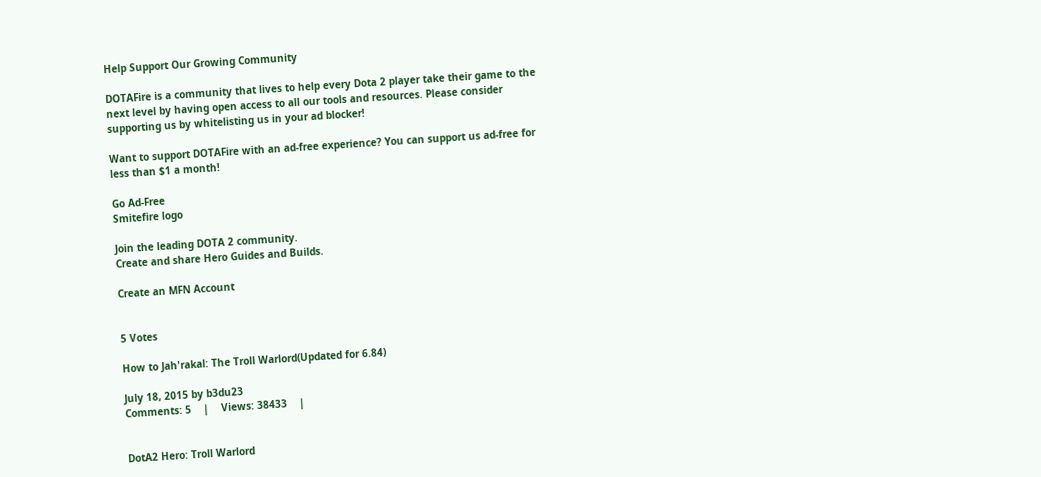Help Support Our Growing Community

DOTAFire is a community that lives to help every Dota 2 player take their game to the next level by having open access to all our tools and resources. Please consider supporting us by whitelisting us in your ad blocker!

Want to support DOTAFire with an ad-free experience? You can support us ad-free for less than $1 a month!

Go Ad-Free
Smitefire logo

Join the leading DOTA 2 community.
Create and share Hero Guides and Builds.

Create an MFN Account


5 Votes

How to Jah'rakal: The Troll Warlord(Updated for 6.84)

July 18, 2015 by b3du23
Comments: 5    |    Views: 38433    |


DotA2 Hero: Troll Warlord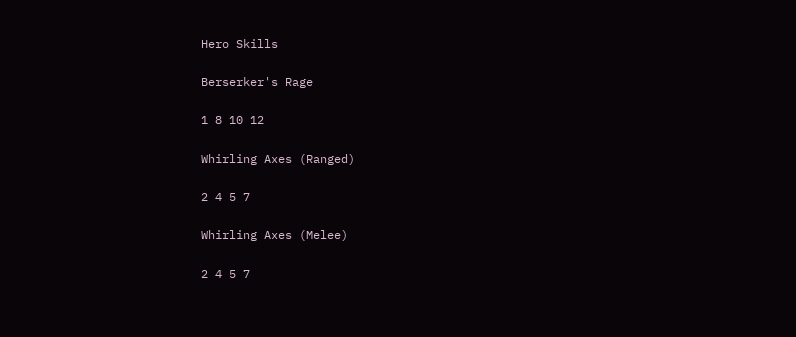Hero Skills

Berserker's Rage

1 8 10 12

Whirling Axes (Ranged)

2 4 5 7

Whirling Axes (Melee)

2 4 5 7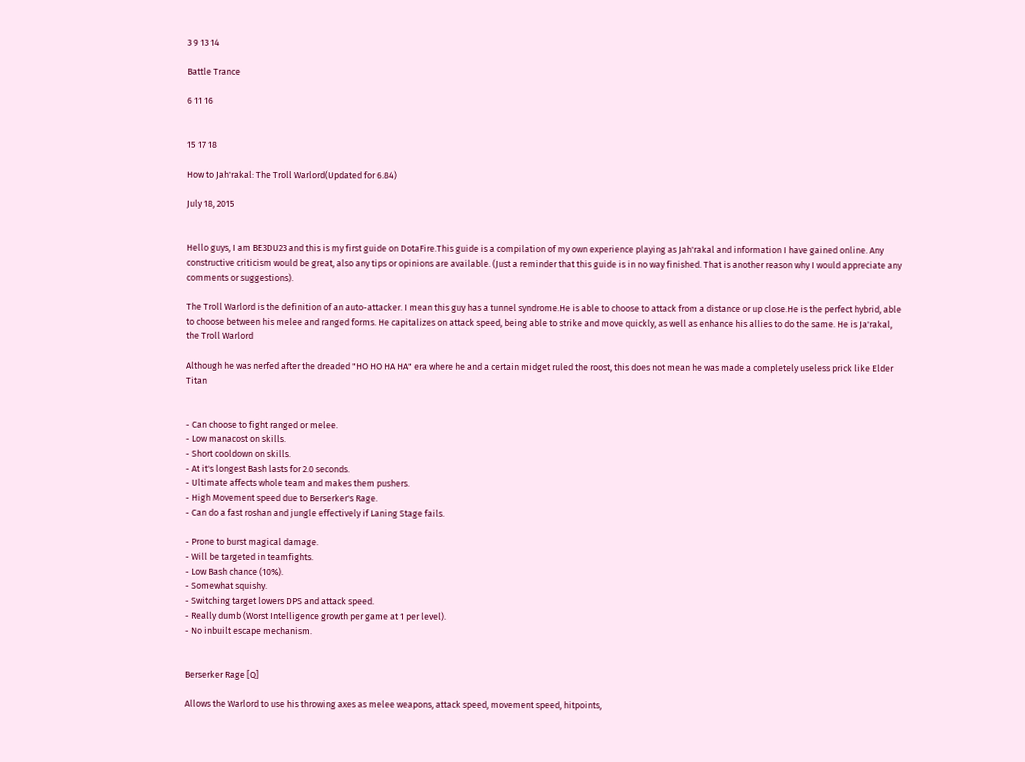3 9 13 14

Battle Trance

6 11 16


15 17 18

How to Jah'rakal: The Troll Warlord(Updated for 6.84)

July 18, 2015


Hello guys, I am BE3DU23 and this is my first guide on DotaFire.This guide is a compilation of my own experience playing as Jah'rakal and information I have gained online. Any constructive criticism would be great, also any tips or opinions are available. (Just a reminder that this guide is in no way finished. That is another reason why I would appreciate any comments or suggestions).

The Troll Warlord is the definition of an auto-attacker. I mean this guy has a tunnel syndrome.He is able to choose to attack from a distance or up close.He is the perfect hybrid, able to choose between his melee and ranged forms. He capitalizes on attack speed, being able to strike and move quickly, as well as enhance his allies to do the same. He is Ja'rakal, the Troll Warlord

Although he was nerfed after the dreaded "HO HO HA HA" era where he and a certain midget ruled the roost, this does not mean he was made a completely useless prick like Elder Titan


- Can choose to fight ranged or melee.
- Low manacost on skills.
- Short cooldown on skills.
- At it's longest Bash lasts for 2.0 seconds.
- Ultimate affects whole team and makes them pushers.
- High Movement speed due to Berserker's Rage.
- Can do a fast roshan and jungle effectively if Laning Stage fails.

- Prone to burst magical damage.
- Will be targeted in teamfights.
- Low Bash chance (10%).
- Somewhat squishy.
- Switching target lowers DPS and attack speed.
- Really dumb (Worst Intelligence growth per game at 1 per level).
- No inbuilt escape mechanism.


Berserker Rage [Q]

Allows the Warlord to use his throwing axes as melee weapons, attack speed, movement speed, hitpoints,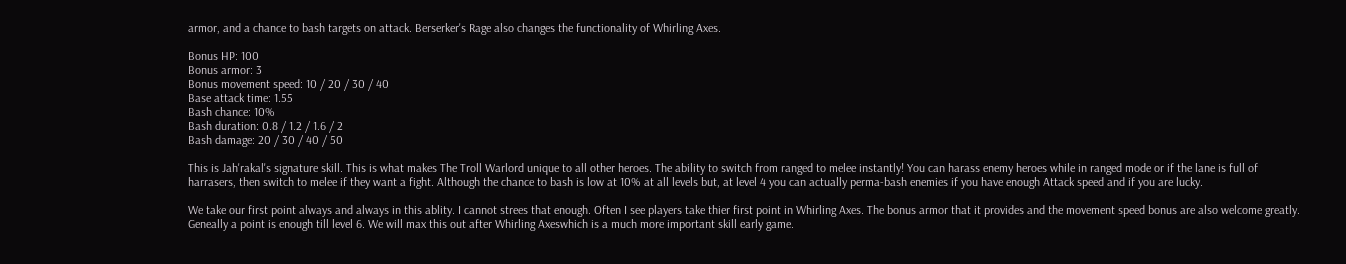armor, and a chance to bash targets on attack. Berserker's Rage also changes the functionality of Whirling Axes.

Bonus HP: 100
Bonus armor: 3
Bonus movement speed: 10 / 20 / 30 / 40
Base attack time: 1.55
Bash chance: 10%
Bash duration: 0.8 / 1.2 / 1.6 / 2
Bash damage: 20 / 30 / 40 / 50

This is Jah'rakal's signature skill. This is what makes The Troll Warlord unique to all other heroes. The ability to switch from ranged to melee instantly! You can harass enemy heroes while in ranged mode or if the lane is full of harrasers, then switch to melee if they want a fight. Although the chance to bash is low at 10% at all levels but, at level 4 you can actually perma-bash enemies if you have enough Attack speed and if you are lucky.

We take our first point always and always in this ablity. I cannot strees that enough. Often I see players take thier first point in Whirling Axes. The bonus armor that it provides and the movement speed bonus are also welcome greatly. Geneally a point is enough till level 6. We will max this out after Whirling Axeswhich is a much more important skill early game.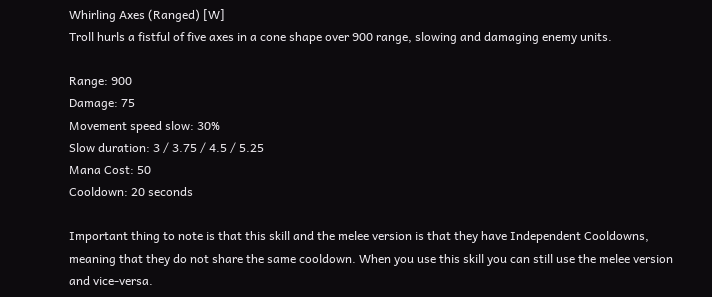Whirling Axes (Ranged) [W]
Troll hurls a fistful of five axes in a cone shape over 900 range, slowing and damaging enemy units.

Range: 900
Damage: 75
Movement speed slow: 30%
Slow duration: 3 / 3.75 / 4.5 / 5.25
Mana Cost: 50
Cooldown: 20 seconds

Important thing to note is that this skill and the melee version is that they have Independent Cooldowns, meaning that they do not share the same cooldown. When you use this skill you can still use the melee version and vice-versa.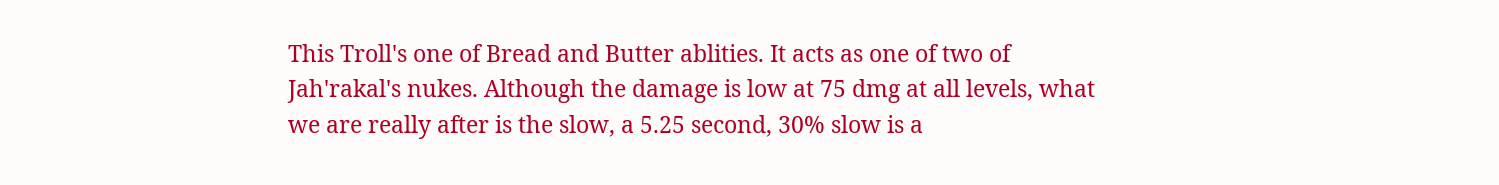This Troll's one of Bread and Butter ablities. It acts as one of two of Jah'rakal's nukes. Although the damage is low at 75 dmg at all levels, what we are really after is the slow, a 5.25 second, 30% slow is a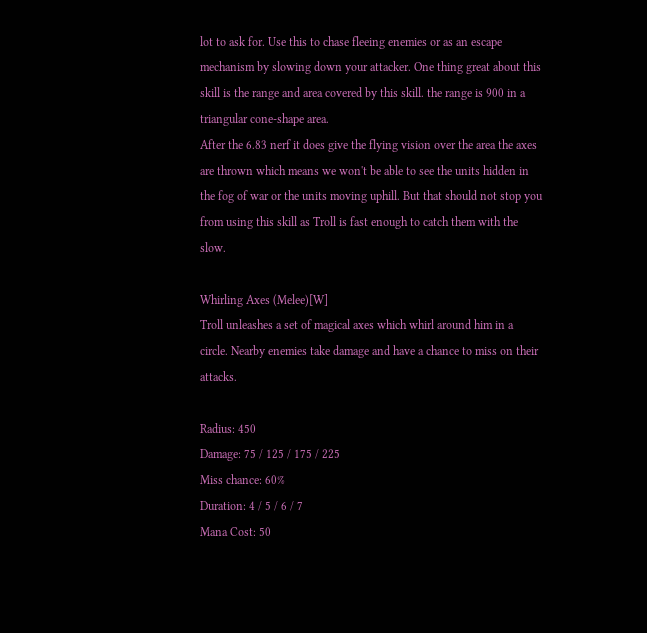lot to ask for. Use this to chase fleeing enemies or as an escape mechanism by slowing down your attacker. One thing great about this skill is the range and area covered by this skill. the range is 900 in a triangular cone-shape area.
After the 6.83 nerf it does give the flying vision over the area the axes are thrown which means we won't be able to see the units hidden in the fog of war or the units moving uphill. But that should not stop you from using this skill as Troll is fast enough to catch them with the slow.

Whirling Axes (Melee)[W]
Troll unleashes a set of magical axes which whirl around him in a circle. Nearby enemies take damage and have a chance to miss on their attacks.

Radius: 450
Damage: 75 / 125 / 175 / 225
Miss chance: 60%
Duration: 4 / 5 / 6 / 7
Mana Cost: 50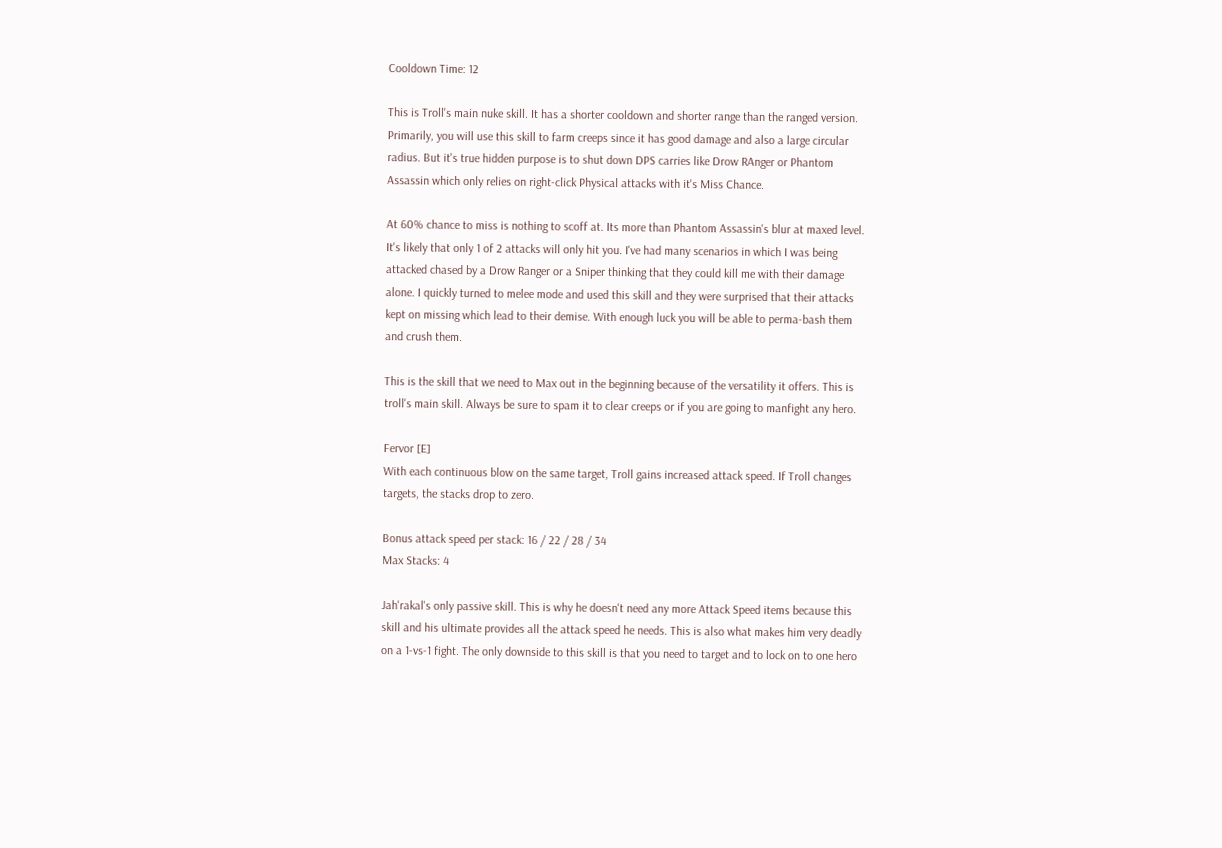Cooldown Time: 12

This is Troll's main nuke skill. It has a shorter cooldown and shorter range than the ranged version. Primarily, you will use this skill to farm creeps since it has good damage and also a large circular radius. But it's true hidden purpose is to shut down DPS carries like Drow RAnger or Phantom Assassin which only relies on right-click Physical attacks with it's Miss Chance.

At 60% chance to miss is nothing to scoff at. Its more than Phantom Assassin's blur at maxed level. It's likely that only 1 of 2 attacks will only hit you. I've had many scenarios in which I was being attacked chased by a Drow Ranger or a Sniper thinking that they could kill me with their damage alone. I quickly turned to melee mode and used this skill and they were surprised that their attacks kept on missing which lead to their demise. With enough luck you will be able to perma-bash them and crush them.

This is the skill that we need to Max out in the beginning because of the versatility it offers. This is troll's main skill. Always be sure to spam it to clear creeps or if you are going to manfight any hero.

Fervor [E]
With each continuous blow on the same target, Troll gains increased attack speed. If Troll changes targets, the stacks drop to zero.

Bonus attack speed per stack: 16 / 22 / 28 / 34
Max Stacks: 4

Jah'rakal's only passive skill. This is why he doesn't need any more Attack Speed items because this skill and his ultimate provides all the attack speed he needs. This is also what makes him very deadly on a 1-vs-1 fight. The only downside to this skill is that you need to target and to lock on to one hero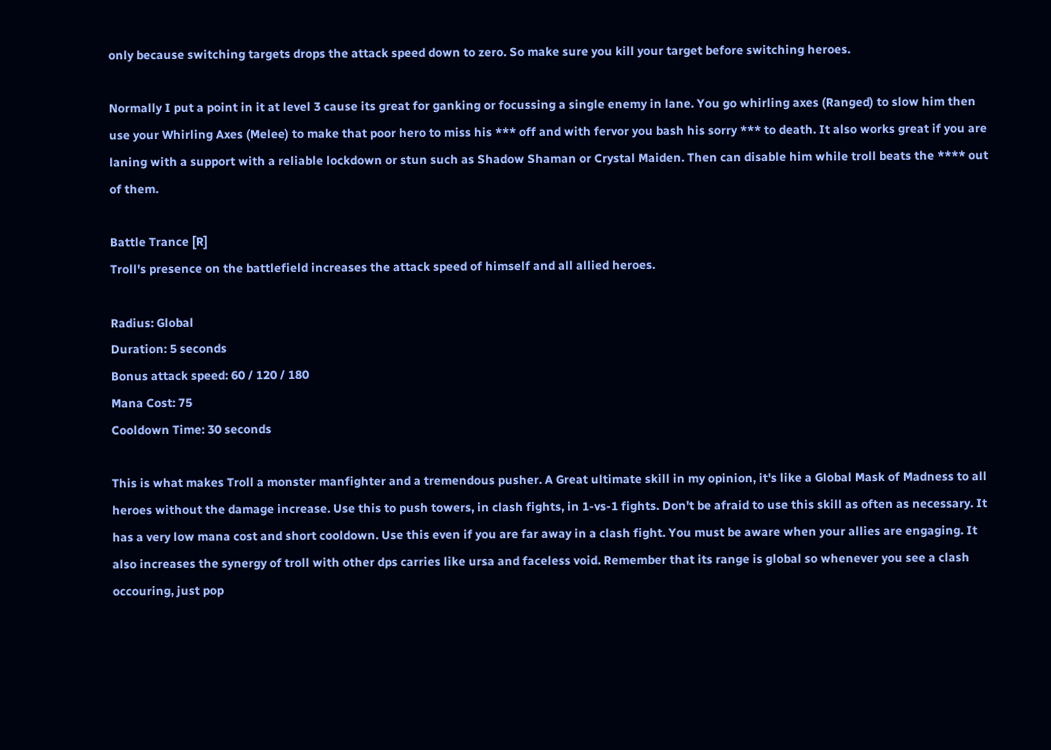only because switching targets drops the attack speed down to zero. So make sure you kill your target before switching heroes.

Normally I put a point in it at level 3 cause its great for ganking or focussing a single enemy in lane. You go whirling axes (Ranged) to slow him then use your Whirling Axes (Melee) to make that poor hero to miss his *** off and with fervor you bash his sorry *** to death. It also works great if you are laning with a support with a reliable lockdown or stun such as Shadow Shaman or Crystal Maiden. Then can disable him while troll beats the **** out of them.

Battle Trance [R]
Troll's presence on the battlefield increases the attack speed of himself and all allied heroes.

Radius: Global
Duration: 5 seconds
Bonus attack speed: 60 / 120 / 180
Mana Cost: 75
Cooldown Time: 30 seconds

This is what makes Troll a monster manfighter and a tremendous pusher. A Great ultimate skill in my opinion, it's like a Global Mask of Madness to all heroes without the damage increase. Use this to push towers, in clash fights, in 1-vs-1 fights. Don't be afraid to use this skill as often as necessary. It has a very low mana cost and short cooldown. Use this even if you are far away in a clash fight. You must be aware when your allies are engaging. It also increases the synergy of troll with other dps carries like ursa and faceless void. Remember that its range is global so whenever you see a clash occouring, just pop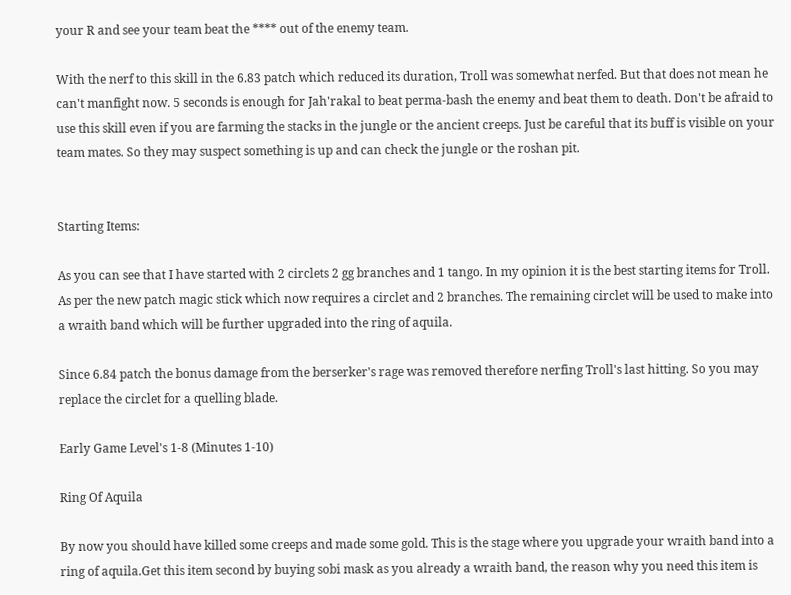your R and see your team beat the **** out of the enemy team.

With the nerf to this skill in the 6.83 patch which reduced its duration, Troll was somewhat nerfed. But that does not mean he can't manfight now. 5 seconds is enough for Jah'rakal to beat perma-bash the enemy and beat them to death. Don't be afraid to use this skill even if you are farming the stacks in the jungle or the ancient creeps. Just be careful that its buff is visible on your team mates. So they may suspect something is up and can check the jungle or the roshan pit.


Starting Items:

As you can see that I have started with 2 circlets 2 gg branches and 1 tango. In my opinion it is the best starting items for Troll. As per the new patch magic stick which now requires a circlet and 2 branches. The remaining circlet will be used to make into a wraith band which will be further upgraded into the ring of aquila.

Since 6.84 patch the bonus damage from the berserker's rage was removed therefore nerfing Troll's last hitting. So you may replace the circlet for a quelling blade.

Early Game Level's 1-8 (Minutes 1-10)

Ring Of Aquila

By now you should have killed some creeps and made some gold. This is the stage where you upgrade your wraith band into a ring of aquila.Get this item second by buying sobi mask as you already a wraith band, the reason why you need this item is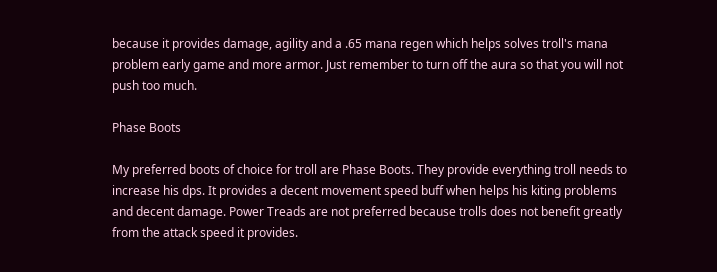because it provides damage, agility and a .65 mana regen which helps solves troll's mana problem early game and more armor. Just remember to turn off the aura so that you will not push too much.

Phase Boots

My preferred boots of choice for troll are Phase Boots. They provide everything troll needs to increase his dps. It provides a decent movement speed buff when helps his kiting problems and decent damage. Power Treads are not preferred because trolls does not benefit greatly from the attack speed it provides.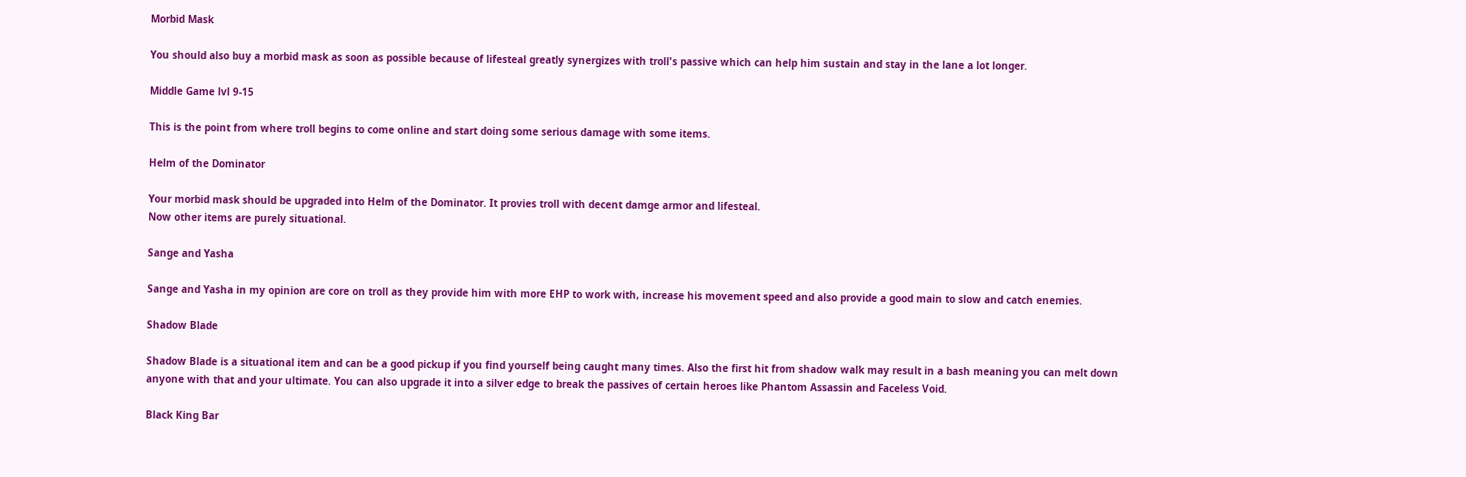Morbid Mask

You should also buy a morbid mask as soon as possible because of lifesteal greatly synergizes with troll's passive which can help him sustain and stay in the lane a lot longer.

Middle Game lvl 9-15

This is the point from where troll begins to come online and start doing some serious damage with some items.

Helm of the Dominator

Your morbid mask should be upgraded into Helm of the Dominator. It provies troll with decent damge armor and lifesteal.
Now other items are purely situational.

Sange and Yasha

Sange and Yasha in my opinion are core on troll as they provide him with more EHP to work with, increase his movement speed and also provide a good main to slow and catch enemies.

Shadow Blade

Shadow Blade is a situational item and can be a good pickup if you find yourself being caught many times. Also the first hit from shadow walk may result in a bash meaning you can melt down anyone with that and your ultimate. You can also upgrade it into a silver edge to break the passives of certain heroes like Phantom Assassin and Faceless Void.

Black King Bar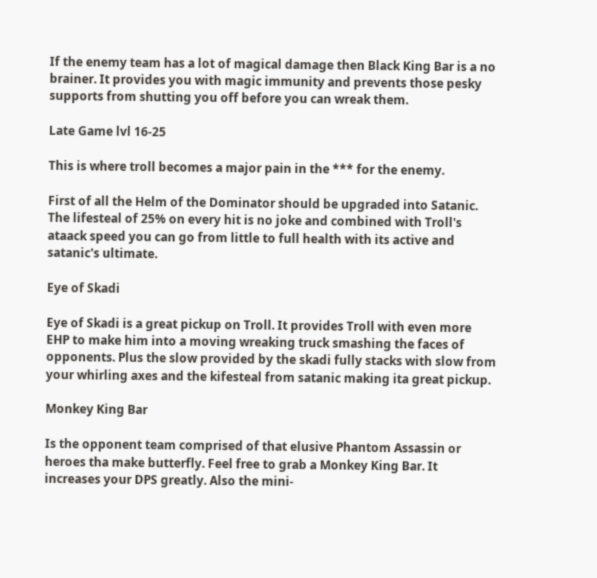If the enemy team has a lot of magical damage then Black King Bar is a no brainer. It provides you with magic immunity and prevents those pesky supports from shutting you off before you can wreak them.

Late Game lvl 16-25

This is where troll becomes a major pain in the *** for the enemy.

First of all the Helm of the Dominator should be upgraded into Satanic. The lifesteal of 25% on every hit is no joke and combined with Troll's ataack speed you can go from little to full health with its active and satanic's ultimate.

Eye of Skadi

Eye of Skadi is a great pickup on Troll. It provides Troll with even more EHP to make him into a moving wreaking truck smashing the faces of opponents. Plus the slow provided by the skadi fully stacks with slow from your whirling axes and the kifesteal from satanic making ita great pickup.

Monkey King Bar

Is the opponent team comprised of that elusive Phantom Assassin or heroes tha make butterfly. Feel free to grab a Monkey King Bar. It increases your DPS greatly. Also the mini-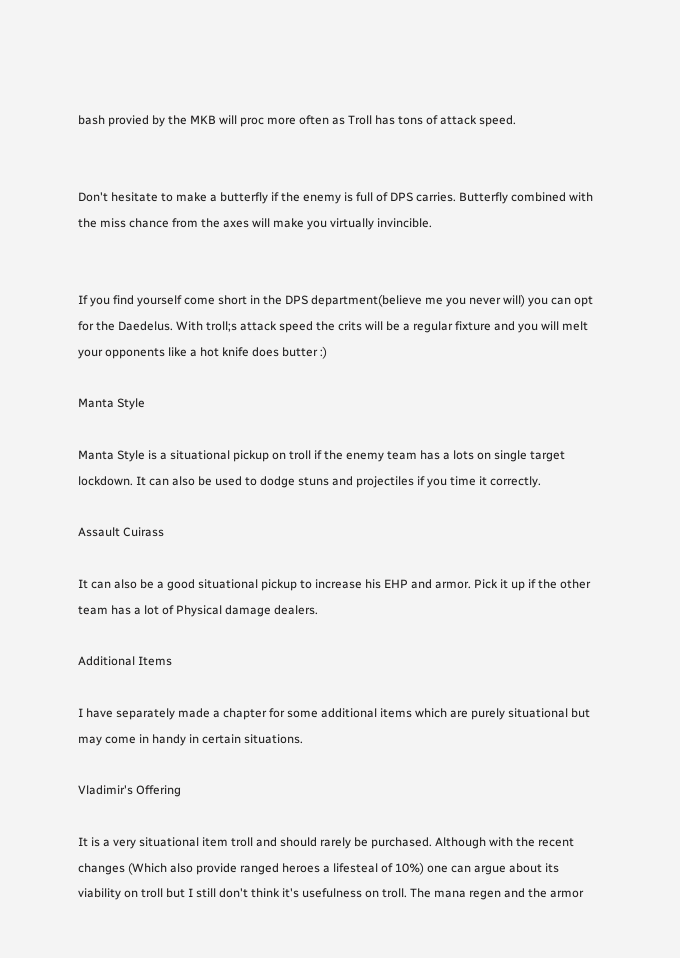bash provied by the MKB will proc more often as Troll has tons of attack speed.


Don't hesitate to make a butterfly if the enemy is full of DPS carries. Butterfly combined with the miss chance from the axes will make you virtually invincible.


If you find yourself come short in the DPS department(believe me you never will) you can opt for the Daedelus. With troll;s attack speed the crits will be a regular fixture and you will melt your opponents like a hot knife does butter :)

Manta Style

Manta Style is a situational pickup on troll if the enemy team has a lots on single target lockdown. It can also be used to dodge stuns and projectiles if you time it correctly.

Assault Cuirass

It can also be a good situational pickup to increase his EHP and armor. Pick it up if the other team has a lot of Physical damage dealers.

Additional Items

I have separately made a chapter for some additional items which are purely situational but may come in handy in certain situations.

Vladimir's Offering

It is a very situational item troll and should rarely be purchased. Although with the recent changes (Which also provide ranged heroes a lifesteal of 10%) one can argue about its viability on troll but I still don't think it's usefulness on troll. The mana regen and the armor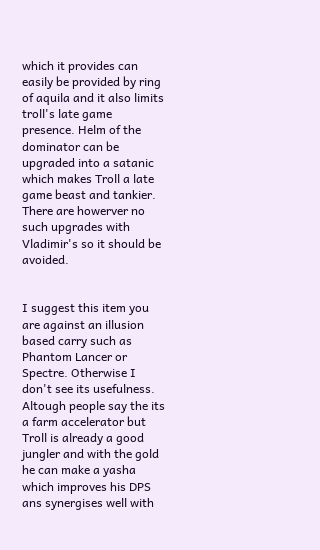which it provides can easily be provided by ring of aquila and it also limits troll's late game presence. Helm of the dominator can be upgraded into a satanic which makes Troll a late game beast and tankier. There are howerver no such upgrades with Vladimir's so it should be avoided.


I suggest this item you are against an illusion based carry such as Phantom Lancer or Spectre. Otherwise I don't see its usefulness. Altough people say the its a farm accelerator but Troll is already a good jungler and with the gold he can make a yasha which improves his DPS ans synergises well with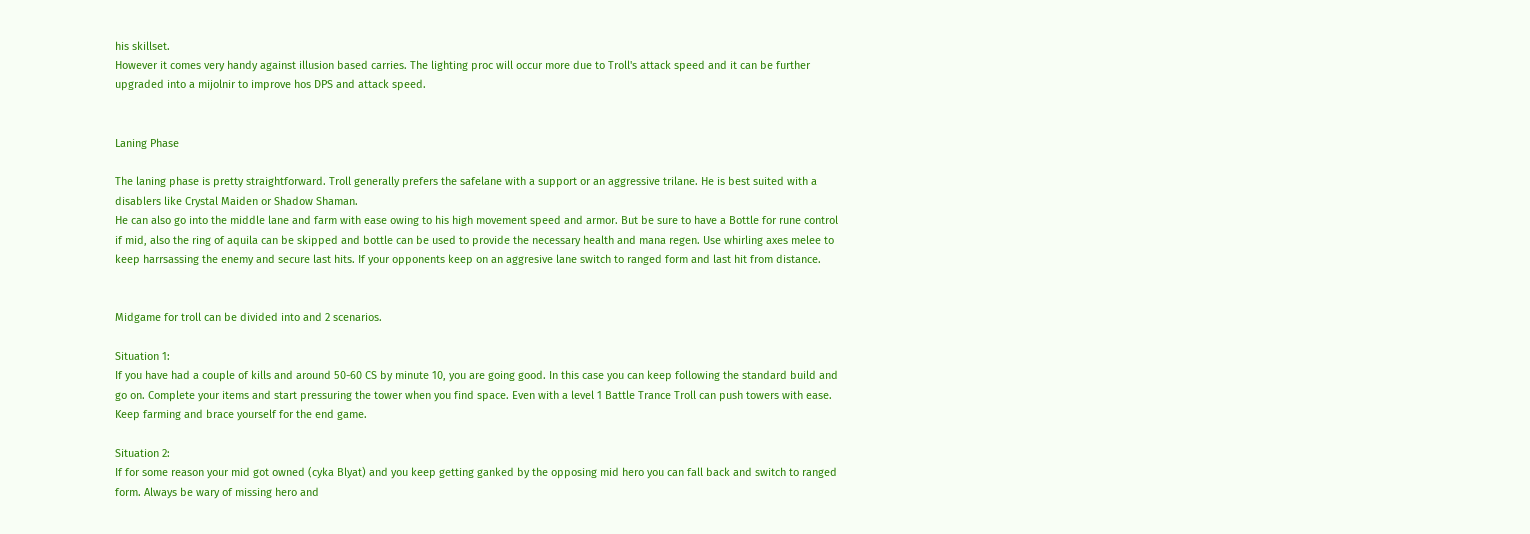his skillset.
However it comes very handy against illusion based carries. The lighting proc will occur more due to Troll's attack speed and it can be further upgraded into a mijolnir to improve hos DPS and attack speed.


Laning Phase

The laning phase is pretty straightforward. Troll generally prefers the safelane with a support or an aggressive trilane. He is best suited with a disablers like Crystal Maiden or Shadow Shaman.
He can also go into the middle lane and farm with ease owing to his high movement speed and armor. But be sure to have a Bottle for rune control if mid, also the ring of aquila can be skipped and bottle can be used to provide the necessary health and mana regen. Use whirling axes melee to keep harrsassing the enemy and secure last hits. If your opponents keep on an aggresive lane switch to ranged form and last hit from distance.


Midgame for troll can be divided into and 2 scenarios.

Situation 1:
If you have had a couple of kills and around 50-60 CS by minute 10, you are going good. In this case you can keep following the standard build and go on. Complete your items and start pressuring the tower when you find space. Even with a level 1 Battle Trance Troll can push towers with ease. Keep farming and brace yourself for the end game.

Situation 2:
If for some reason your mid got owned (cyka Blyat) and you keep getting ganked by the opposing mid hero you can fall back and switch to ranged form. Always be wary of missing hero and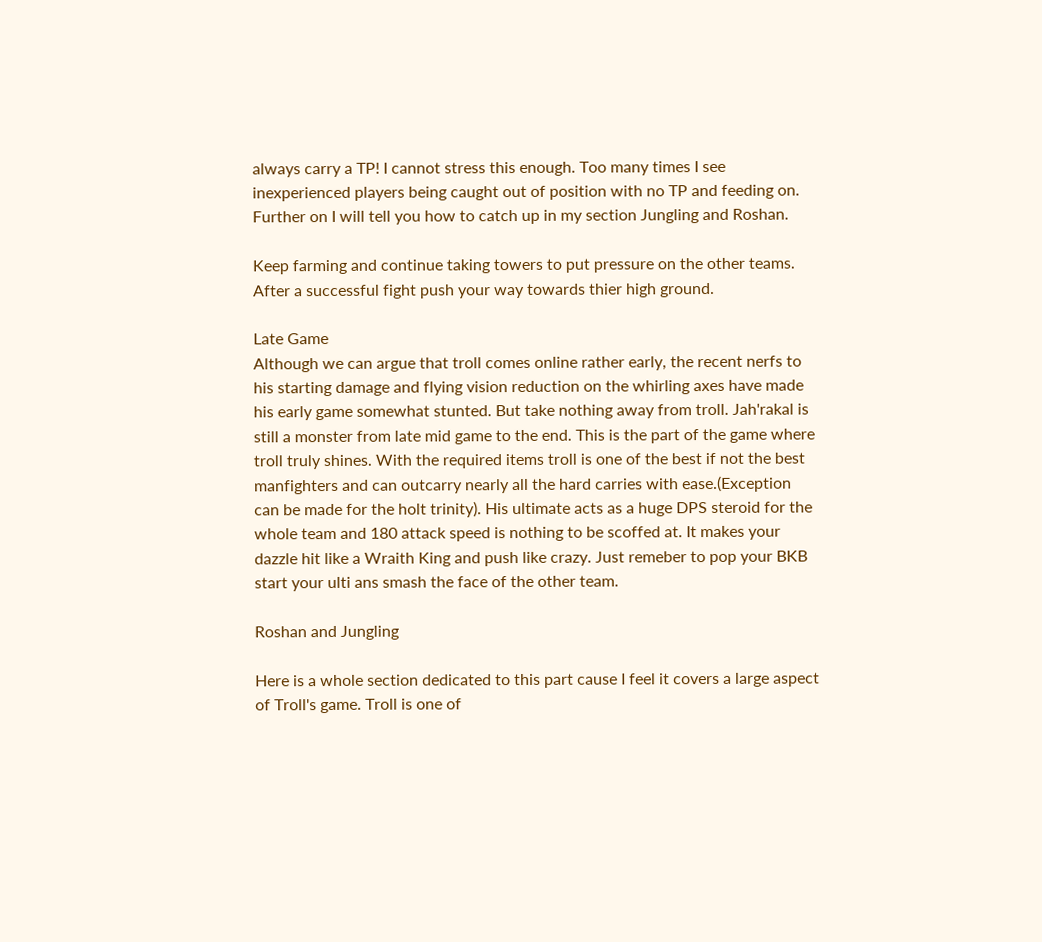always carry a TP! I cannot stress this enough. Too many times I see inexperienced players being caught out of position with no TP and feeding on. Further on I will tell you how to catch up in my section Jungling and Roshan.

Keep farming and continue taking towers to put pressure on the other teams. After a successful fight push your way towards thier high ground.

Late Game
Although we can argue that troll comes online rather early, the recent nerfs to his starting damage and flying vision reduction on the whirling axes have made his early game somewhat stunted. But take nothing away from troll. Jah'rakal is still a monster from late mid game to the end. This is the part of the game where troll truly shines. With the required items troll is one of the best if not the best manfighters and can outcarry nearly all the hard carries with ease.(Exception can be made for the holt trinity). His ultimate acts as a huge DPS steroid for the whole team and 180 attack speed is nothing to be scoffed at. It makes your dazzle hit like a Wraith King and push like crazy. Just remeber to pop your BKB start your ulti ans smash the face of the other team.

Roshan and Jungling

Here is a whole section dedicated to this part cause I feel it covers a large aspect of Troll's game. Troll is one of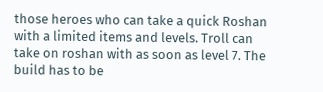those heroes who can take a quick Roshan with a limited items and levels. Troll can take on roshan with as soon as level 7. The build has to be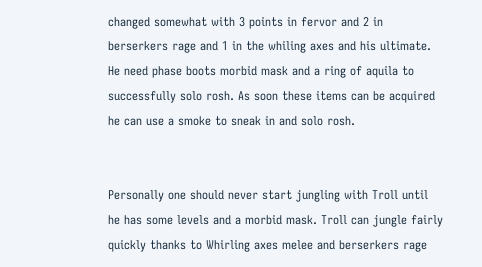changed somewhat with 3 points in fervor and 2 in berserkers rage and 1 in the whiling axes and his ultimate. He need phase boots morbid mask and a ring of aquila to successfully solo rosh. As soon these items can be acquired he can use a smoke to sneak in and solo rosh.


Personally one should never start jungling with Troll until he has some levels and a morbid mask. Troll can jungle fairly quickly thanks to Whirling axes melee and berserkers rage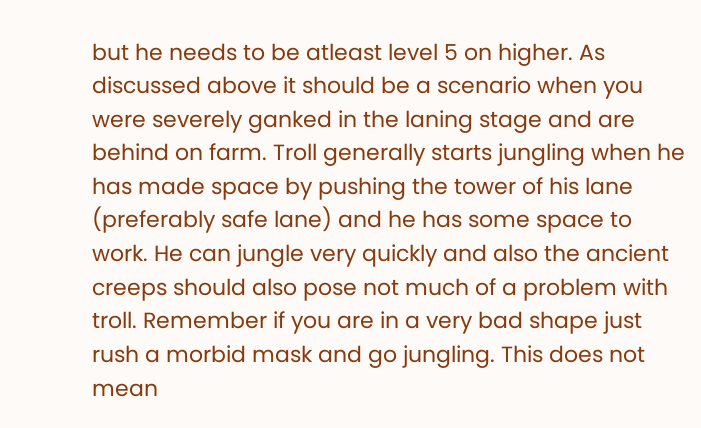but he needs to be atleast level 5 on higher. As discussed above it should be a scenario when you were severely ganked in the laning stage and are behind on farm. Troll generally starts jungling when he has made space by pushing the tower of his lane (preferably safe lane) and he has some space to work. He can jungle very quickly and also the ancient creeps should also pose not much of a problem with troll. Remember if you are in a very bad shape just rush a morbid mask and go jungling. This does not mean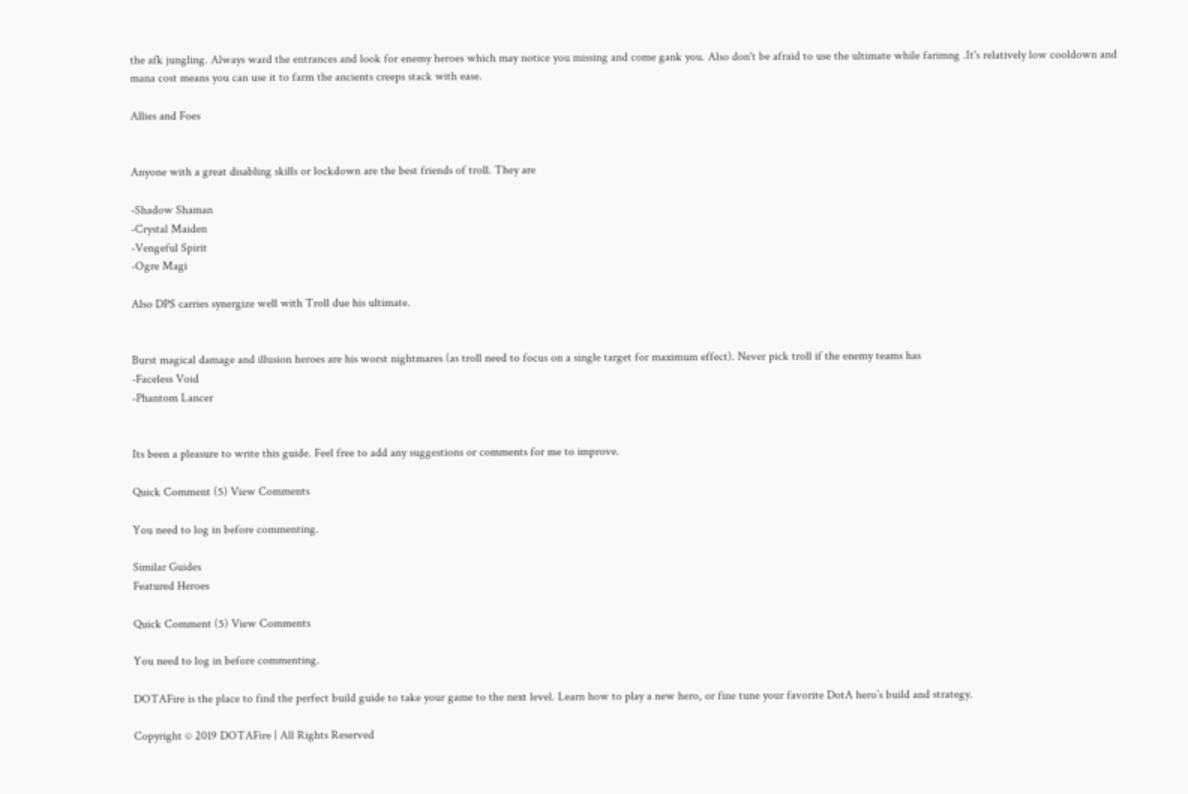the afk jungling. Always ward the entrances and look for enemy heroes which may notice you missing and come gank you. Also don't be afraid to use the ultimate while farimng .It's relatively low cooldown and mana cost means you can use it to farm the ancients creeps stack with ease.

Allies and Foes


Anyone with a great disabling skills or lockdown are the best friends of troll. They are

-Shadow Shaman
-Crystal Maiden
-Vengeful Spirit
-Ogre Magi

Also DPS carries synergize well with Troll due his ultimate.


Burst magical damage and illusion heroes are his worst nightmares (as troll need to focus on a single target for maximum effect). Never pick troll if the enemy teams has
-Faceless Void
-Phantom Lancer


Its been a pleasure to write this guide. Feel free to add any suggestions or comments for me to improve.

Quick Comment (5) View Comments

You need to log in before commenting.

Similar Guides
Featured Heroes

Quick Comment (5) View Comments

You need to log in before commenting.

DOTAFire is the place to find the perfect build guide to take your game to the next level. Learn how to play a new hero, or fine tune your favorite DotA hero’s build and strategy.

Copyright © 2019 DOTAFire | All Rights Reserved